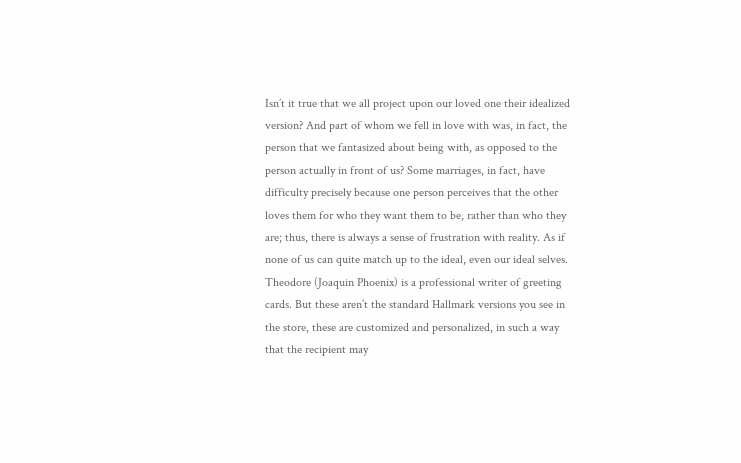Isn’t it true that we all project upon our loved one their idealized version? And part of whom we fell in love with was, in fact, the person that we fantasized about being with, as opposed to the person actually in front of us? Some marriages, in fact, have difficulty precisely because one person perceives that the other loves them for who they want them to be, rather than who they are; thus, there is always a sense of frustration with reality. As if none of us can quite match up to the ideal, even our ideal selves.
Theodore (Joaquin Phoenix) is a professional writer of greeting cards. But these aren’t the standard Hallmark versions you see in the store, these are customized and personalized, in such a way that the recipient may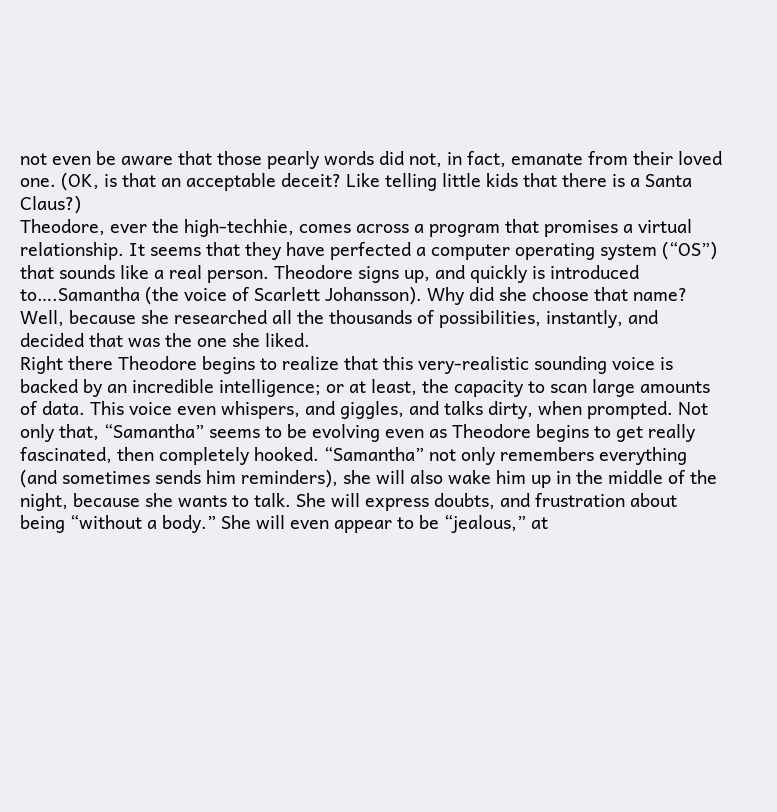not even be aware that those pearly words did not, in fact, emanate from their loved one. (OK, is that an acceptable deceit? Like telling little kids that there is a Santa Claus?)
Theodore, ever the high-techhie, comes across a program that promises a virtual relationship. It seems that they have perfected a computer operating system (“OS”) that sounds like a real person. Theodore signs up, and quickly is introduced to….Samantha (the voice of Scarlett Johansson). Why did she choose that name? Well, because she researched all the thousands of possibilities, instantly, and decided that was the one she liked.
Right there Theodore begins to realize that this very-realistic sounding voice is backed by an incredible intelligence; or at least, the capacity to scan large amounts of data. This voice even whispers, and giggles, and talks dirty, when prompted. Not only that, “Samantha” seems to be evolving even as Theodore begins to get really fascinated, then completely hooked. “Samantha” not only remembers everything (and sometimes sends him reminders), she will also wake him up in the middle of the night, because she wants to talk. She will express doubts, and frustration about being “without a body.” She will even appear to be “jealous,” at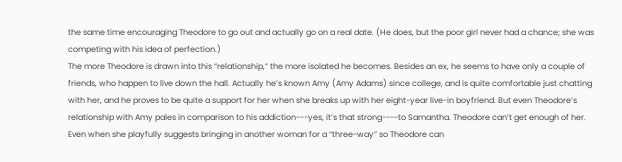the same time encouraging Theodore to go out and actually go on a real date. (He does, but the poor girl never had a chance; she was competing with his idea of perfection.)
The more Theodore is drawn into this “relationship,” the more isolated he becomes. Besides an ex, he seems to have only a couple of friends, who happen to live down the hall. Actually he’s known Amy (Amy Adams) since college, and is quite comfortable just chatting with her, and he proves to be quite a support for her when she breaks up with her eight-year live-in boyfriend. But even Theodore’s relationship with Amy pales in comparison to his addiction---yes, it’s that strong----to Samantha. Theodore can’t get enough of her. Even when she playfully suggests bringing in another woman for a “three-way” so Theodore can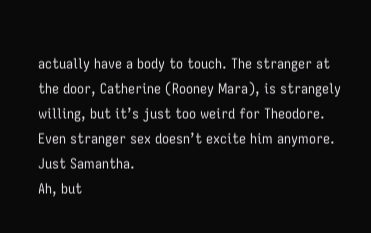actually have a body to touch. The stranger at the door, Catherine (Rooney Mara), is strangely willing, but it’s just too weird for Theodore. Even stranger sex doesn’t excite him anymore. Just Samantha.
Ah, but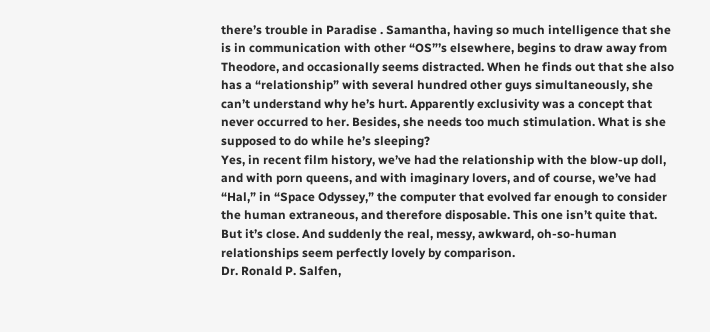there’s trouble in Paradise . Samantha, having so much intelligence that she is in communication with other “OS”’s elsewhere, begins to draw away from Theodore, and occasionally seems distracted. When he finds out that she also has a “relationship” with several hundred other guys simultaneously, she can’t understand why he’s hurt. Apparently exclusivity was a concept that never occurred to her. Besides, she needs too much stimulation. What is she supposed to do while he’s sleeping?
Yes, in recent film history, we’ve had the relationship with the blow-up doll, and with porn queens, and with imaginary lovers, and of course, we’ve had “Hal,” in “Space Odyssey,” the computer that evolved far enough to consider the human extraneous, and therefore disposable. This one isn’t quite that. But it’s close. And suddenly the real, messy, awkward, oh-so-human relationships seem perfectly lovely by comparison.
Dr. Ronald P. Salfen,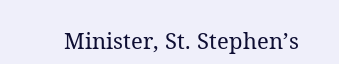Minister, St. Stephen’s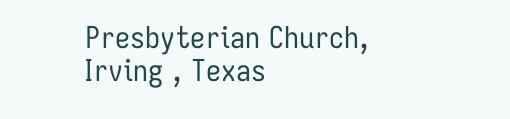Presbyterian Church, Irving , Texas